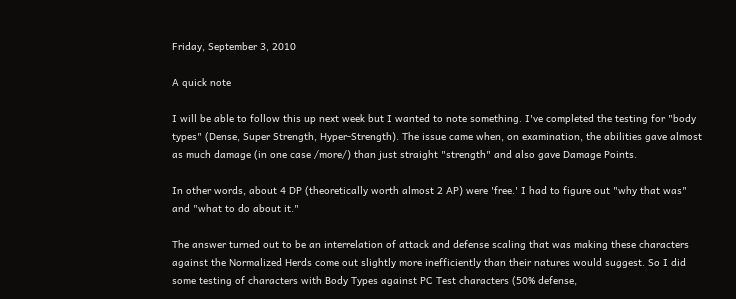Friday, September 3, 2010

A quick note

I will be able to follow this up next week but I wanted to note something. I've completed the testing for "body types" (Dense, Super Strength, Hyper-Strength). The issue came when, on examination, the abilities gave almost as much damage (in one case /more/) than just straight "strength" and also gave Damage Points.

In other words, about 4 DP (theoretically worth almost 2 AP) were 'free.' I had to figure out "why that was" and "what to do about it."

The answer turned out to be an interrelation of attack and defense scaling that was making these characters against the Normalized Herds come out slightly more inefficiently than their natures would suggest. So I did some testing of characters with Body Types against PC Test characters (50% defense,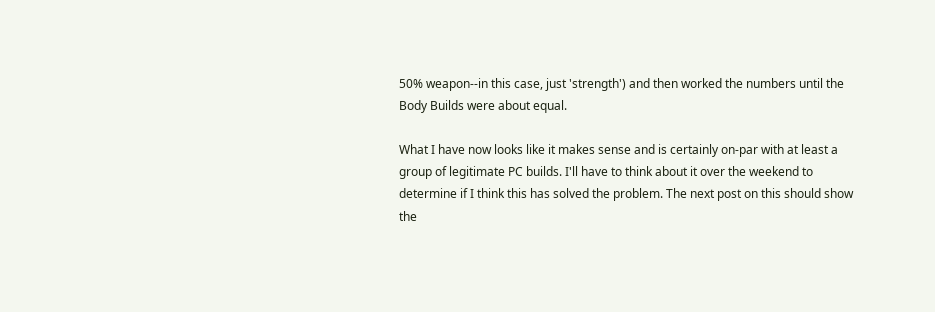50% weapon--in this case, just 'strength') and then worked the numbers until the Body Builds were about equal.

What I have now looks like it makes sense and is certainly on-par with at least a group of legitimate PC builds. I'll have to think about it over the weekend to determine if I think this has solved the problem. The next post on this should show the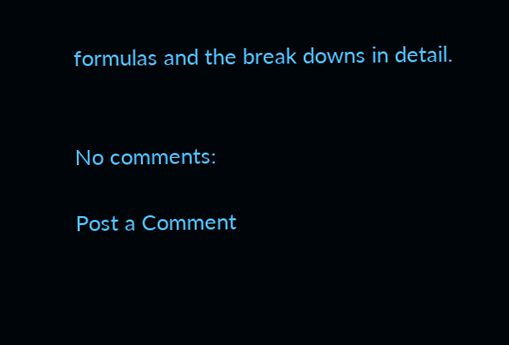formulas and the break downs in detail.


No comments:

Post a Comment